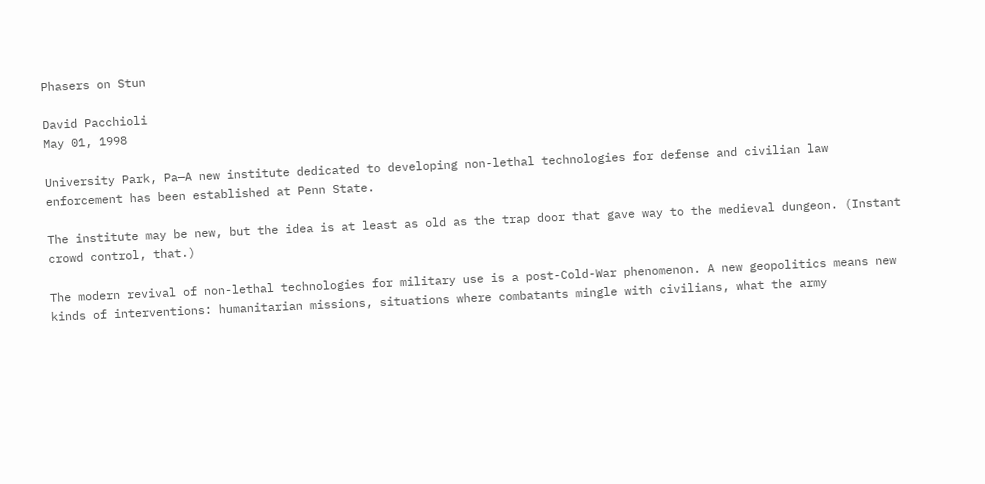Phasers on Stun

David Pacchioli
May 01, 1998

University Park, Pa—A new institute dedicated to developing non-lethal technologies for defense and civilian law enforcement has been established at Penn State.

The institute may be new, but the idea is at least as old as the trap door that gave way to the medieval dungeon. (Instant crowd control, that.)

The modern revival of non-lethal technologies for military use is a post-Cold-War phenomenon. A new geopolitics means new kinds of interventions: humanitarian missions, situations where combatants mingle with civilians, what the army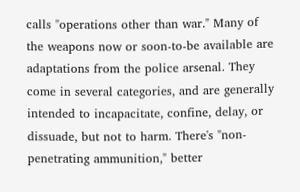calls "operations other than war." Many of the weapons now or soon-to-be available are adaptations from the police arsenal. They come in several categories, and are generally intended to incapacitate, confine, delay, or dissuade, but not to harm. There's "non-penetrating ammunition," better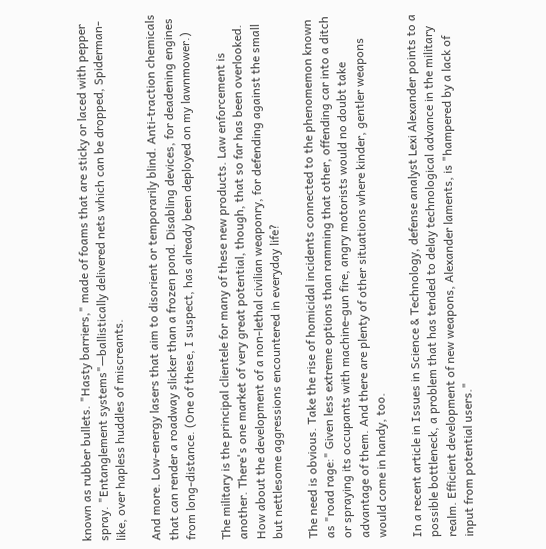known as rubber bullets. "Hasty barriers," made of foams that are sticky or laced with pepper spray. "Entanglement systems"—ballistically delivered nets which can be dropped, Spiderman-like, over hapless huddles of miscreants.

And more. Low-energy lasers that aim to disorient or temporarily blind. Anti-traction chemicals that can render a roadway slicker than a frozen pond. Disabling devices, for deadening engines from long-distance. (One of these, I suspect, has already been deployed on my lawnmower.)

The military is the principal clientele for many of these new products. Law enforcement is another. There's one market of very great potential, though, that so far has been overlooked. How about the development of a non-lethal civilian weaponry, for defending against the small but nettlesome aggressions encountered in everyday life?

The need is obvious. Take the rise of homicidal incidents connected to the phenomemon known as "road rage:" Given less extreme options than ramming that other, offending car into a ditch or spraying its occupants with machine-gun fire, angry motorists would no doubt take advantage of them. And there are plenty of other situations where kinder, gentler weapons would come in handy, too.

In a recent article in Issues in Science & Technology, defense analyst Lexi Alexander points to a possible bottleneck, a problem that has tended to delay technological advance in the military realm. Efficient development of new weapons, Alexander laments, is "hampered by a lack of input from potential users."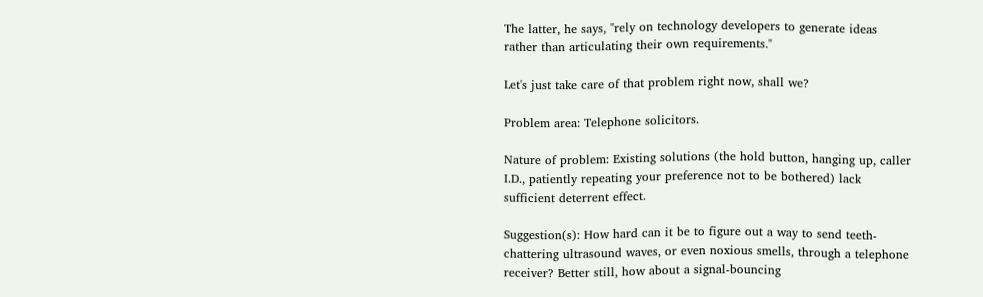The latter, he says, "rely on technology developers to generate ideas rather than articulating their own requirements."

Let's just take care of that problem right now, shall we?

Problem area: Telephone solicitors.

Nature of problem: Existing solutions (the hold button, hanging up, caller I.D., patiently repeating your preference not to be bothered) lack sufficient deterrent effect.

Suggestion(s): How hard can it be to figure out a way to send teeth-chattering ultrasound waves, or even noxious smells, through a telephone receiver? Better still, how about a signal-bouncing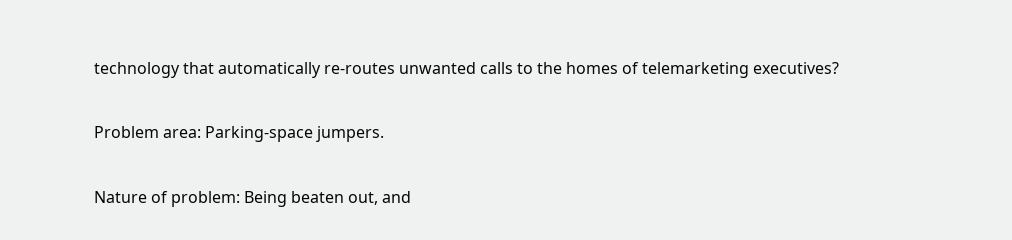technology that automatically re-routes unwanted calls to the homes of telemarketing executives?

Problem area: Parking-space jumpers.

Nature of problem: Being beaten out, and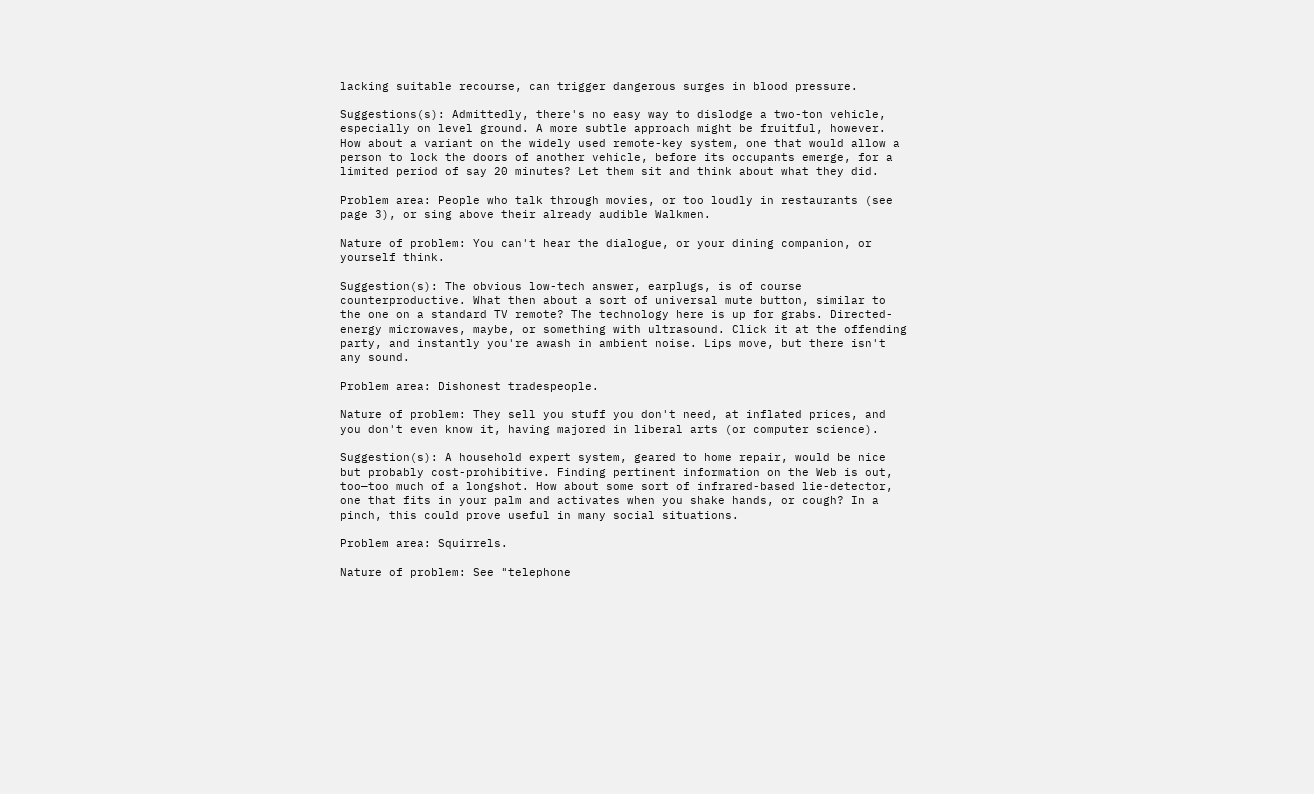lacking suitable recourse, can trigger dangerous surges in blood pressure.

Suggestions(s): Admittedly, there's no easy way to dislodge a two-ton vehicle, especially on level ground. A more subtle approach might be fruitful, however. How about a variant on the widely used remote-key system, one that would allow a person to lock the doors of another vehicle, before its occupants emerge, for a limited period of say 20 minutes? Let them sit and think about what they did.

Problem area: People who talk through movies, or too loudly in restaurants (see page 3), or sing above their already audible Walkmen.

Nature of problem: You can't hear the dialogue, or your dining companion, or yourself think.

Suggestion(s): The obvious low-tech answer, earplugs, is of course counterproductive. What then about a sort of universal mute button, similar to the one on a standard TV remote? The technology here is up for grabs. Directed-energy microwaves, maybe, or something with ultrasound. Click it at the offending party, and instantly you're awash in ambient noise. Lips move, but there isn't any sound.

Problem area: Dishonest tradespeople.

Nature of problem: They sell you stuff you don't need, at inflated prices, and you don't even know it, having majored in liberal arts (or computer science).

Suggestion(s): A household expert system, geared to home repair, would be nice but probably cost-prohibitive. Finding pertinent information on the Web is out, too—too much of a longshot. How about some sort of infrared-based lie-detector, one that fits in your palm and activates when you shake hands, or cough? In a pinch, this could prove useful in many social situations.

Problem area: Squirrels.

Nature of problem: See "telephone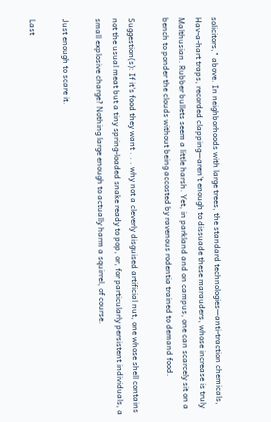solicitors," above. In neighborhoods with large trees, the standard technologies—anti-traction chemicals, Hav-a-hart traps, recorded clapping—aren't enough to dissuade these marauders, whose increase is truly Malthusian. Rubber bullets seem a little harsh. Yet, in parkland and on campus, one can scarcely sit on a bench to ponder the clouds without being accosted by ravenous rodentia trained to demand food.

Suggestion(s): If it's food they want . . . why not a cleverly disguised artificial nut, one whose shell contains not the usual meat but a tiny spring-loaded snake ready to pop, or, for particularly persistent individuals, a small explosive charge? Nothing large enough to actually harm a squirrel, of course.

Just enough to scare it.

Last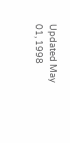Updated May 01, 1998